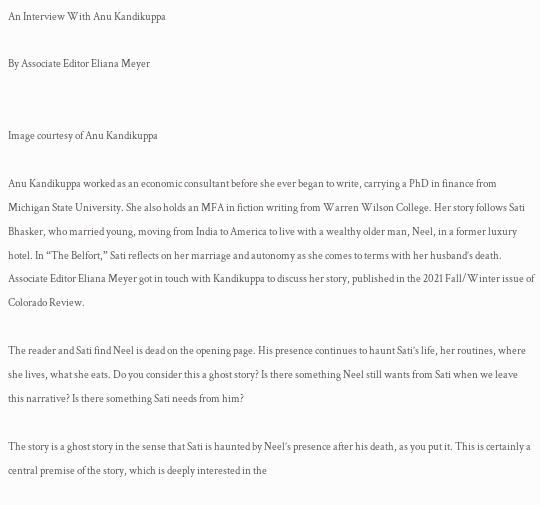An Interview With Anu Kandikuppa

By Associate Editor Eliana Meyer


Image courtesy of Anu Kandikuppa

Anu Kandikuppa worked as an economic consultant before she ever began to write, carrying a PhD in finance from Michigan State University. She also holds an MFA in fiction writing from Warren Wilson College. Her story follows Sati Bhasker, who married young, moving from India to America to live with a wealthy older man, Neel, in a former luxury hotel. In “The Belfort,” Sati reflects on her marriage and autonomy as she comes to terms with her husband’s death. Associate Editor Eliana Meyer got in touch with Kandikuppa to discuss her story, published in the 2021 Fall/Winter issue of Colorado Review.

The reader and Sati find Neel is dead on the opening page. His presence continues to haunt Sati’s life, her routines, where she lives, what she eats. Do you consider this a ghost story? Is there something Neel still wants from Sati when we leave this narrative? Is there something Sati needs from him?

The story is a ghost story in the sense that Sati is haunted by Neel’s presence after his death, as you put it. This is certainly a central premise of the story, which is deeply interested in the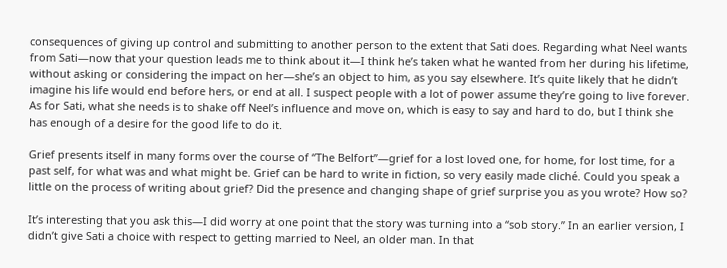consequences of giving up control and submitting to another person to the extent that Sati does. Regarding what Neel wants from Sati—now that your question leads me to think about it—I think he’s taken what he wanted from her during his lifetime, without asking or considering the impact on her—she’s an object to him, as you say elsewhere. It’s quite likely that he didn’t imagine his life would end before hers, or end at all. I suspect people with a lot of power assume they’re going to live forever. As for Sati, what she needs is to shake off Neel’s influence and move on, which is easy to say and hard to do, but I think she has enough of a desire for the good life to do it.

Grief presents itself in many forms over the course of “The Belfort”—grief for a lost loved one, for home, for lost time, for a past self, for what was and what might be. Grief can be hard to write in fiction, so very easily made cliché. Could you speak a little on the process of writing about grief? Did the presence and changing shape of grief surprise you as you wrote? How so?

It’s interesting that you ask this—I did worry at one point that the story was turning into a “sob story.” In an earlier version, I didn’t give Sati a choice with respect to getting married to Neel, an older man. In that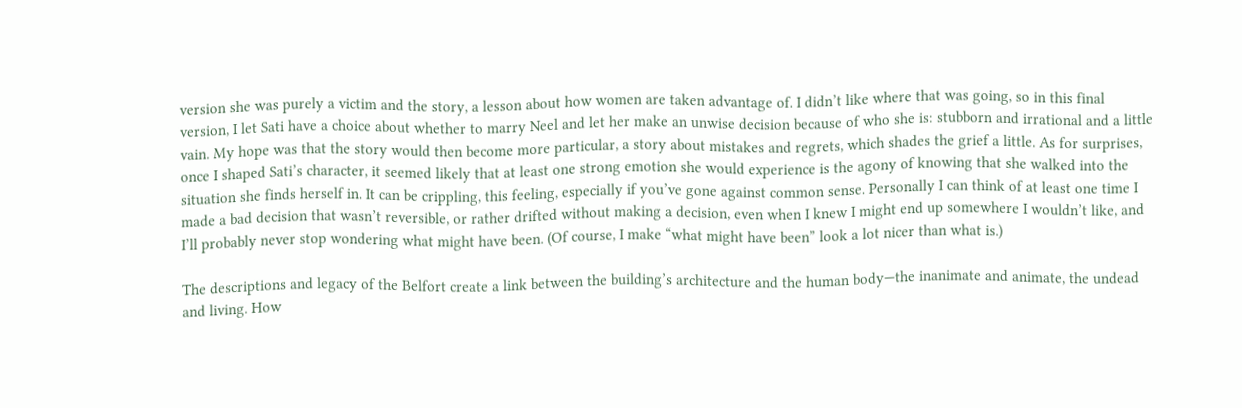version she was purely a victim and the story, a lesson about how women are taken advantage of. I didn’t like where that was going, so in this final version, I let Sati have a choice about whether to marry Neel and let her make an unwise decision because of who she is: stubborn and irrational and a little vain. My hope was that the story would then become more particular, a story about mistakes and regrets, which shades the grief a little. As for surprises, once I shaped Sati’s character, it seemed likely that at least one strong emotion she would experience is the agony of knowing that she walked into the situation she finds herself in. It can be crippling, this feeling, especially if you’ve gone against common sense. Personally I can think of at least one time I made a bad decision that wasn’t reversible, or rather drifted without making a decision, even when I knew I might end up somewhere I wouldn’t like, and I’ll probably never stop wondering what might have been. (Of course, I make “what might have been” look a lot nicer than what is.)

The descriptions and legacy of the Belfort create a link between the building’s architecture and the human body—the inanimate and animate, the undead and living. How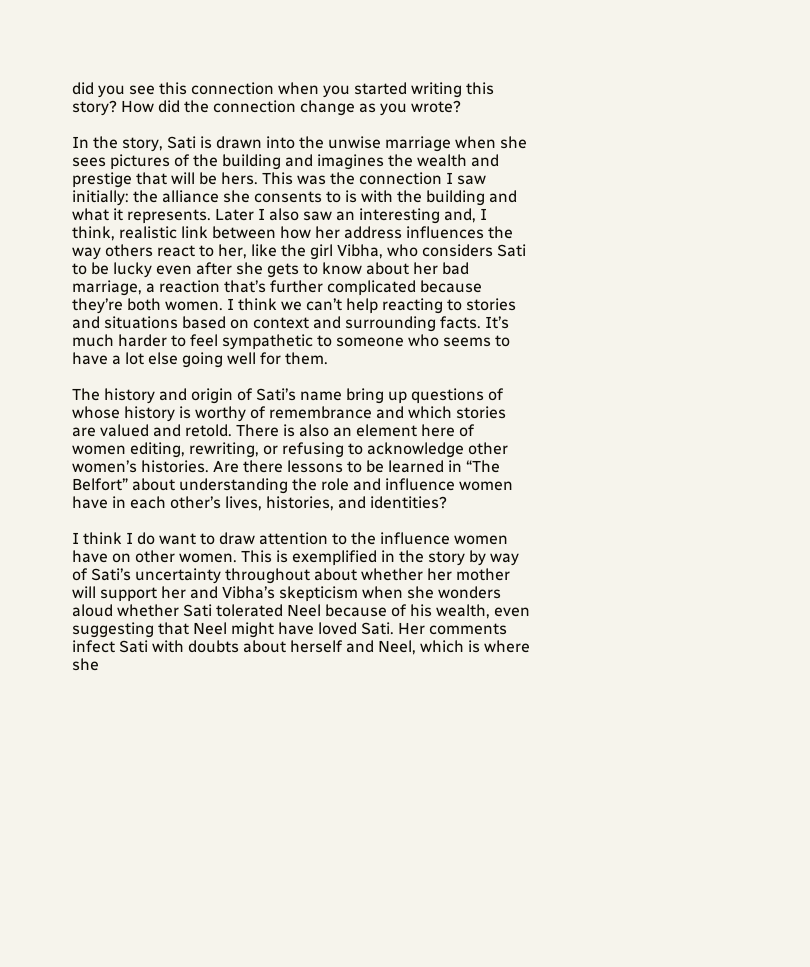did you see this connection when you started writing this story? How did the connection change as you wrote?

In the story, Sati is drawn into the unwise marriage when she sees pictures of the building and imagines the wealth and prestige that will be hers. This was the connection I saw initially: the alliance she consents to is with the building and what it represents. Later I also saw an interesting and, I think, realistic link between how her address influences the way others react to her, like the girl Vibha, who considers Sati to be lucky even after she gets to know about her bad marriage, a reaction that’s further complicated because they’re both women. I think we can’t help reacting to stories and situations based on context and surrounding facts. It’s much harder to feel sympathetic to someone who seems to have a lot else going well for them.

The history and origin of Sati’s name bring up questions of whose history is worthy of remembrance and which stories are valued and retold. There is also an element here of women editing, rewriting, or refusing to acknowledge other women’s histories. Are there lessons to be learned in “The Belfort” about understanding the role and influence women have in each other’s lives, histories, and identities?

I think I do want to draw attention to the influence women have on other women. This is exemplified in the story by way of Sati’s uncertainty throughout about whether her mother will support her and Vibha’s skepticism when she wonders aloud whether Sati tolerated Neel because of his wealth, even suggesting that Neel might have loved Sati. Her comments infect Sati with doubts about herself and Neel, which is where she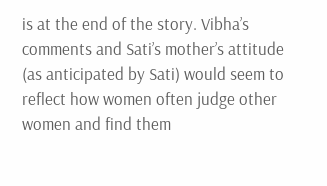is at the end of the story. Vibha’s comments and Sati’s mother’s attitude (as anticipated by Sati) would seem to reflect how women often judge other women and find them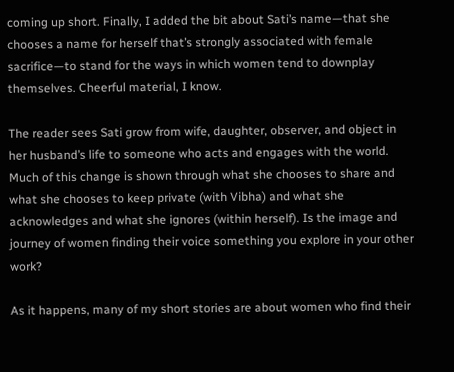coming up short. Finally, I added the bit about Sati’s name—that she chooses a name for herself that’s strongly associated with female sacrifice—to stand for the ways in which women tend to downplay themselves. Cheerful material, I know.

The reader sees Sati grow from wife, daughter, observer, and object in her husband’s life to someone who acts and engages with the world. Much of this change is shown through what she chooses to share and what she chooses to keep private (with Vibha) and what she acknowledges and what she ignores (within herself). Is the image and journey of women finding their voice something you explore in your other work?

As it happens, many of my short stories are about women who find their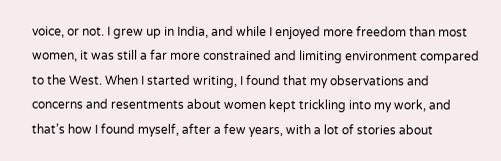voice, or not. I grew up in India, and while I enjoyed more freedom than most women, it was still a far more constrained and limiting environment compared to the West. When I started writing, I found that my observations and concerns and resentments about women kept trickling into my work, and that’s how I found myself, after a few years, with a lot of stories about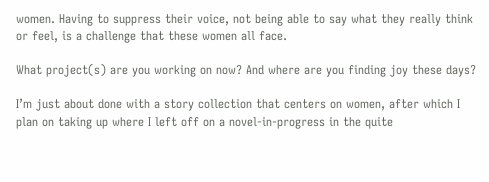women. Having to suppress their voice, not being able to say what they really think or feel, is a challenge that these women all face.

What project(s) are you working on now? And where are you finding joy these days?

I’m just about done with a story collection that centers on women, after which I plan on taking up where I left off on a novel-in-progress in the quite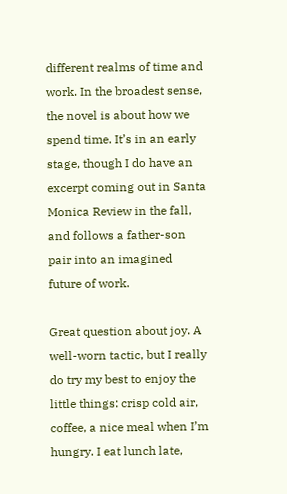different realms of time and work. In the broadest sense, the novel is about how we spend time. It’s in an early stage, though I do have an excerpt coming out in Santa Monica Review in the fall, and follows a father-son pair into an imagined future of work.

Great question about joy. A well-worn tactic, but I really do try my best to enjoy the little things: crisp cold air, coffee, a nice meal when I’m hungry. I eat lunch late,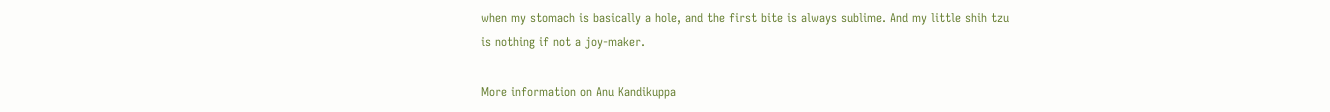when my stomach is basically a hole, and the first bite is always sublime. And my little shih tzu is nothing if not a joy-maker.

More information on Anu Kandikuppa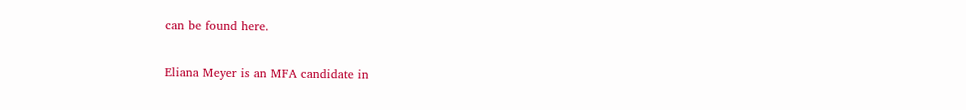can be found here.

Eliana Meyer is an MFA candidate in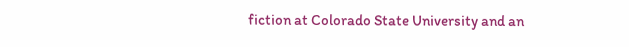fiction at Colorado State University and an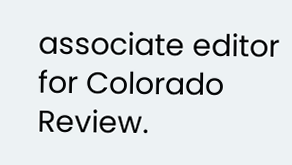associate editor for Colorado Review.